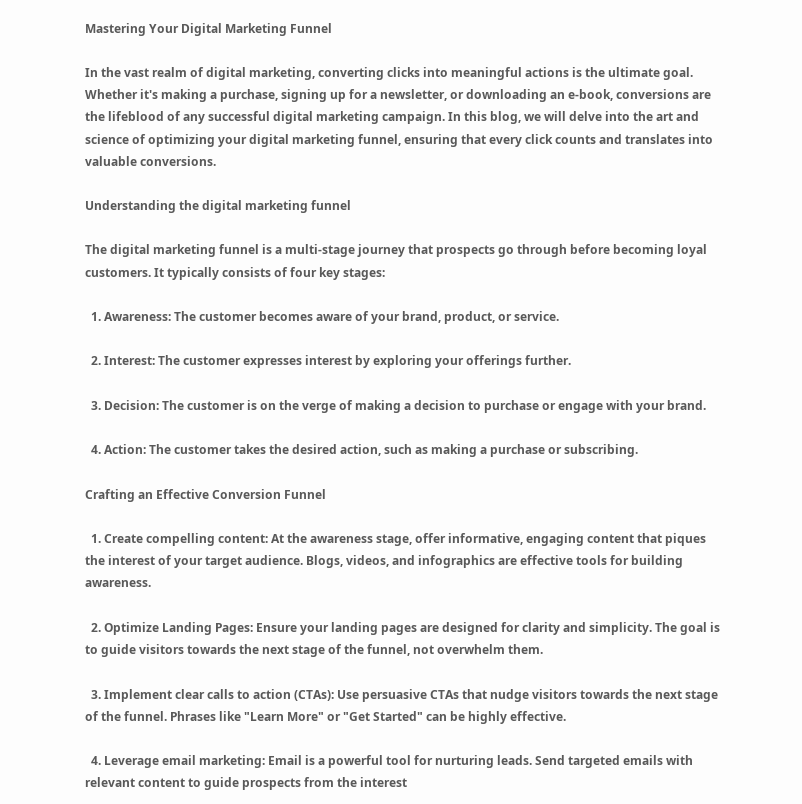Mastering Your Digital Marketing Funnel

In the vast realm of digital marketing, converting clicks into meaningful actions is the ultimate goal. Whether it's making a purchase, signing up for a newsletter, or downloading an e-book, conversions are the lifeblood of any successful digital marketing campaign. In this blog, we will delve into the art and science of optimizing your digital marketing funnel, ensuring that every click counts and translates into valuable conversions.

Understanding the digital marketing funnel

The digital marketing funnel is a multi-stage journey that prospects go through before becoming loyal customers. It typically consists of four key stages:

  1. Awareness: The customer becomes aware of your brand, product, or service.

  2. Interest: The customer expresses interest by exploring your offerings further.

  3. Decision: The customer is on the verge of making a decision to purchase or engage with your brand.

  4. Action: The customer takes the desired action, such as making a purchase or subscribing.

Crafting an Effective Conversion Funnel

  1. Create compelling content: At the awareness stage, offer informative, engaging content that piques the interest of your target audience. Blogs, videos, and infographics are effective tools for building awareness.

  2. Optimize Landing Pages: Ensure your landing pages are designed for clarity and simplicity. The goal is to guide visitors towards the next stage of the funnel, not overwhelm them.

  3. Implement clear calls to action (CTAs): Use persuasive CTAs that nudge visitors towards the next stage of the funnel. Phrases like "Learn More" or "Get Started" can be highly effective.

  4. Leverage email marketing: Email is a powerful tool for nurturing leads. Send targeted emails with relevant content to guide prospects from the interest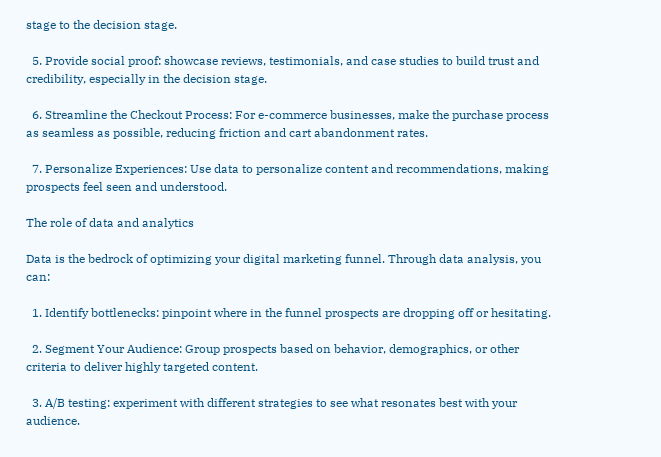stage to the decision stage.

  5. Provide social proof: showcase reviews, testimonials, and case studies to build trust and credibility, especially in the decision stage.

  6. Streamline the Checkout Process: For e-commerce businesses, make the purchase process as seamless as possible, reducing friction and cart abandonment rates.

  7. Personalize Experiences: Use data to personalize content and recommendations, making prospects feel seen and understood.

The role of data and analytics

Data is the bedrock of optimizing your digital marketing funnel. Through data analysis, you can:

  1. Identify bottlenecks: pinpoint where in the funnel prospects are dropping off or hesitating.

  2. Segment Your Audience: Group prospects based on behavior, demographics, or other criteria to deliver highly targeted content.

  3. A/B testing: experiment with different strategies to see what resonates best with your audience.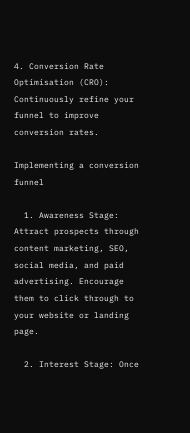4. Conversion Rate Optimisation (CRO): Continuously refine your funnel to improve conversion rates.

Implementing a conversion funnel

  1. Awareness Stage: Attract prospects through content marketing, SEO, social media, and paid advertising. Encourage them to click through to your website or landing page.

  2. Interest Stage: Once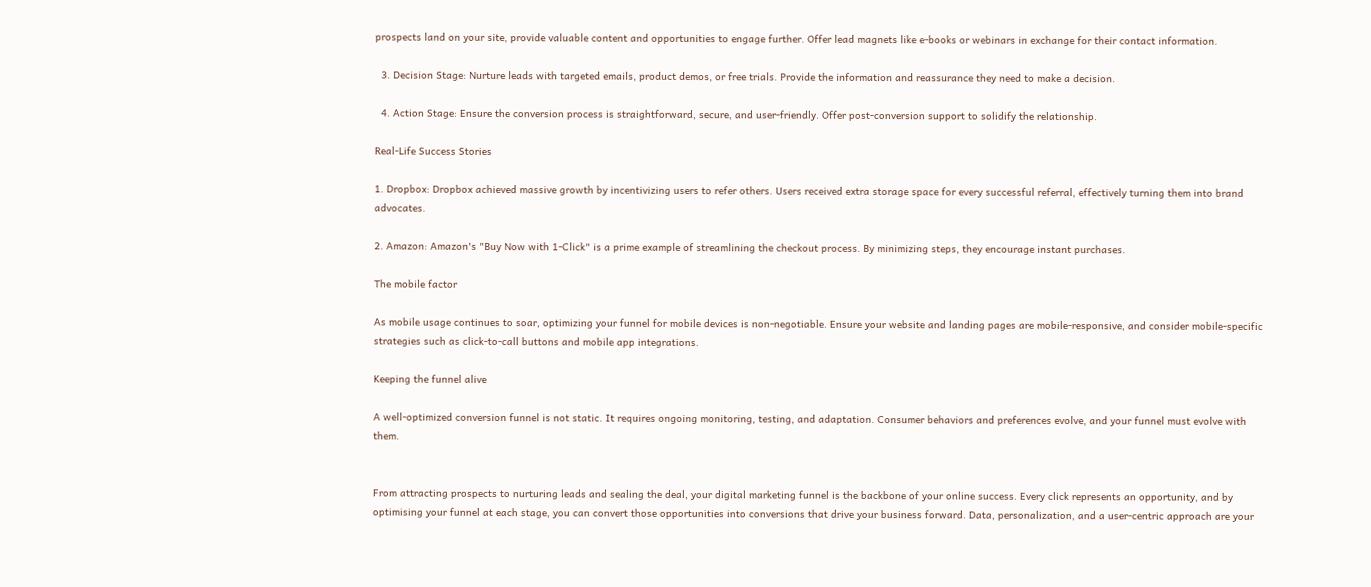prospects land on your site, provide valuable content and opportunities to engage further. Offer lead magnets like e-books or webinars in exchange for their contact information.

  3. Decision Stage: Nurture leads with targeted emails, product demos, or free trials. Provide the information and reassurance they need to make a decision.

  4. Action Stage: Ensure the conversion process is straightforward, secure, and user-friendly. Offer post-conversion support to solidify the relationship.

Real-Life Success Stories

1. Dropbox: Dropbox achieved massive growth by incentivizing users to refer others. Users received extra storage space for every successful referral, effectively turning them into brand advocates.

2. Amazon: Amazon's "Buy Now with 1-Click" is a prime example of streamlining the checkout process. By minimizing steps, they encourage instant purchases.

The mobile factor

As mobile usage continues to soar, optimizing your funnel for mobile devices is non-negotiable. Ensure your website and landing pages are mobile-responsive, and consider mobile-specific strategies such as click-to-call buttons and mobile app integrations.

Keeping the funnel alive

A well-optimized conversion funnel is not static. It requires ongoing monitoring, testing, and adaptation. Consumer behaviors and preferences evolve, and your funnel must evolve with them.


From attracting prospects to nurturing leads and sealing the deal, your digital marketing funnel is the backbone of your online success. Every click represents an opportunity, and by optimising your funnel at each stage, you can convert those opportunities into conversions that drive your business forward. Data, personalization, and a user-centric approach are your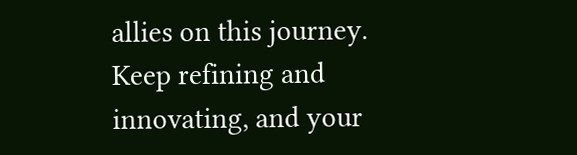allies on this journey. Keep refining and innovating, and your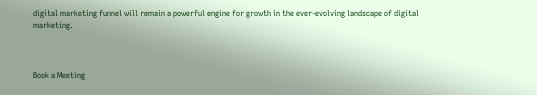digital marketing funnel will remain a powerful engine for growth in the ever-evolving landscape of digital marketing.



Book a Meeting